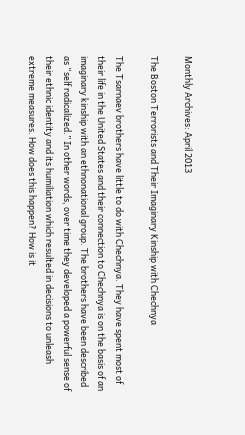Monthly Archives: April 2013

The Boston Terrorists and Their Imaginary Kinship with Chechnya

The Tsarnaev brothers have little to do with Chechnya. They have spent most of their life in the United States and their connection to Chechnya is on the basis of an imaginary kinship with an ethnonational group. The brothers have been described as “self radicalized.” In other words, over time they developed a powerful sense of their ethnic identity and its humiliation which resulted in decisions to unleash extreme measures. How does this happen? How is it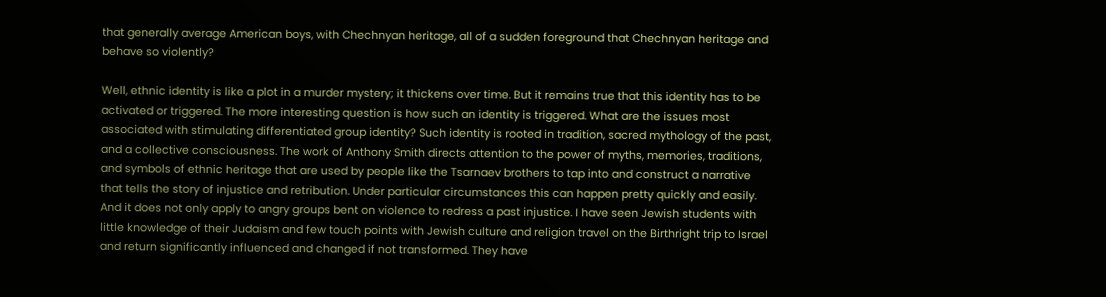that generally average American boys, with Chechnyan heritage, all of a sudden foreground that Chechnyan heritage and behave so violently?

Well, ethnic identity is like a plot in a murder mystery; it thickens over time. But it remains true that this identity has to be activated or triggered. The more interesting question is how such an identity is triggered. What are the issues most associated with stimulating differentiated group identity? Such identity is rooted in tradition, sacred mythology of the past, and a collective consciousness. The work of Anthony Smith directs attention to the power of myths, memories, traditions, and symbols of ethnic heritage that are used by people like the Tsarnaev brothers to tap into and construct a narrative that tells the story of injustice and retribution. Under particular circumstances this can happen pretty quickly and easily. And it does not only apply to angry groups bent on violence to redress a past injustice. I have seen Jewish students with little knowledge of their Judaism and few touch points with Jewish culture and religion travel on the Birthright trip to Israel and return significantly influenced and changed if not transformed. They have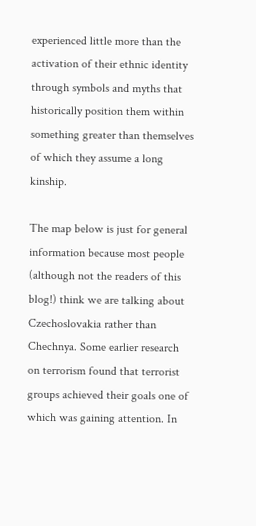experienced little more than the activation of their ethnic identity through symbols and myths that historically position them within something greater than themselves of which they assume a long kinship.

The map below is just for general information because most people (although not the readers of this blog!) think we are talking about Czechoslovakia rather than Chechnya. Some earlier research on terrorism found that terrorist groups achieved their goals one of which was gaining attention. In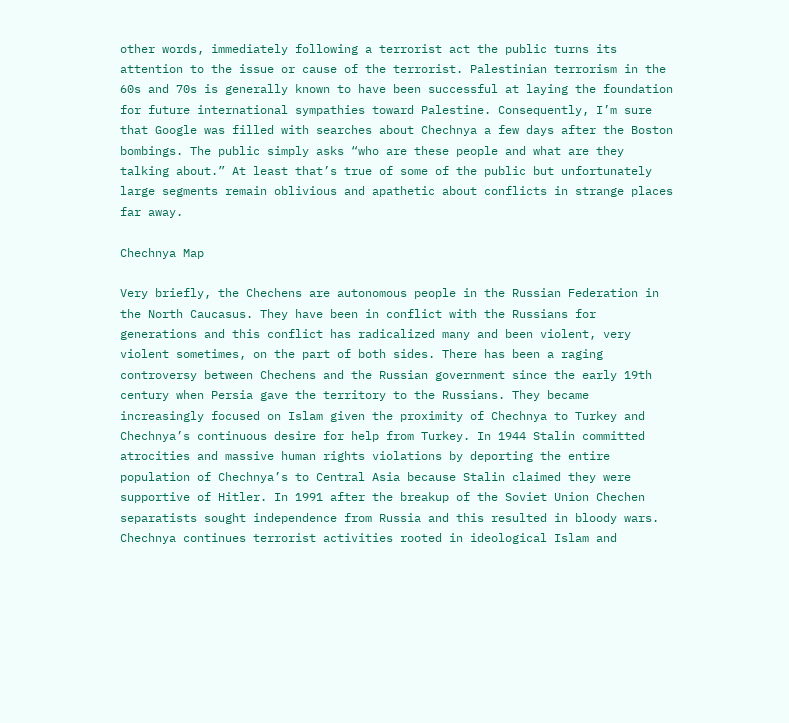other words, immediately following a terrorist act the public turns its attention to the issue or cause of the terrorist. Palestinian terrorism in the 60s and 70s is generally known to have been successful at laying the foundation for future international sympathies toward Palestine. Consequently, I’m sure that Google was filled with searches about Chechnya a few days after the Boston bombings. The public simply asks “who are these people and what are they talking about.” At least that’s true of some of the public but unfortunately large segments remain oblivious and apathetic about conflicts in strange places far away.

Chechnya Map

Very briefly, the Chechens are autonomous people in the Russian Federation in the North Caucasus. They have been in conflict with the Russians for generations and this conflict has radicalized many and been violent, very violent sometimes, on the part of both sides. There has been a raging controversy between Chechens and the Russian government since the early 19th century when Persia gave the territory to the Russians. They became increasingly focused on Islam given the proximity of Chechnya to Turkey and Chechnya’s continuous desire for help from Turkey. In 1944 Stalin committed atrocities and massive human rights violations by deporting the entire population of Chechnya’s to Central Asia because Stalin claimed they were supportive of Hitler. In 1991 after the breakup of the Soviet Union Chechen separatists sought independence from Russia and this resulted in bloody wars. Chechnya continues terrorist activities rooted in ideological Islam and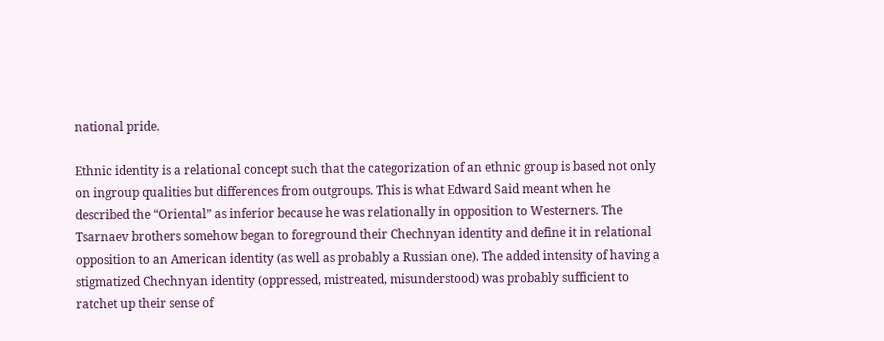national pride.

Ethnic identity is a relational concept such that the categorization of an ethnic group is based not only on ingroup qualities but differences from outgroups. This is what Edward Said meant when he described the “Oriental” as inferior because he was relationally in opposition to Westerners. The Tsarnaev brothers somehow began to foreground their Chechnyan identity and define it in relational opposition to an American identity (as well as probably a Russian one). The added intensity of having a stigmatized Chechnyan identity (oppressed, mistreated, misunderstood) was probably sufficient to ratchet up their sense of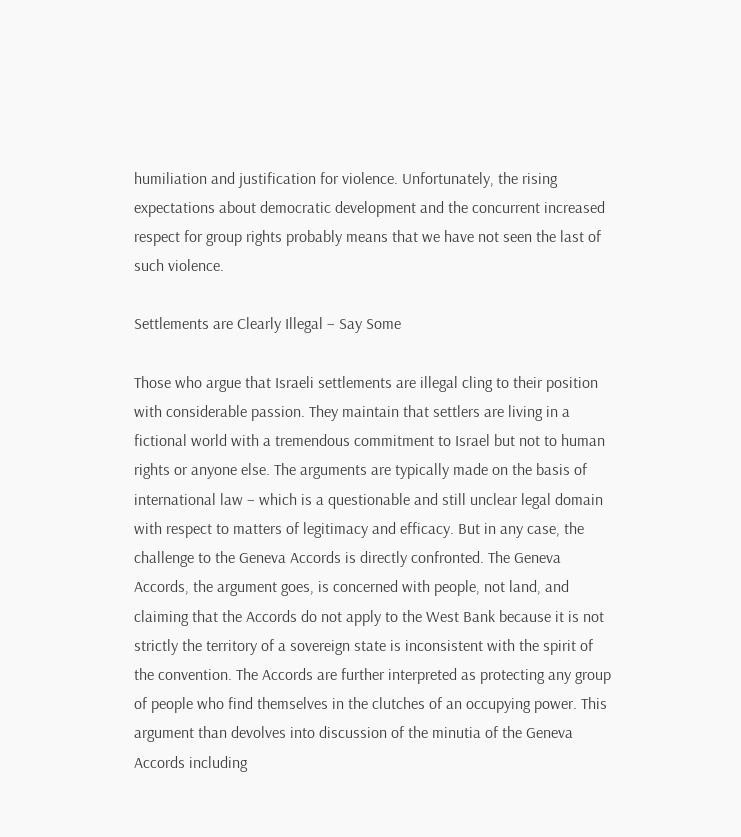humiliation and justification for violence. Unfortunately, the rising expectations about democratic development and the concurrent increased respect for group rights probably means that we have not seen the last of such violence.

Settlements are Clearly Illegal – Say Some

Those who argue that Israeli settlements are illegal cling to their position with considerable passion. They maintain that settlers are living in a fictional world with a tremendous commitment to Israel but not to human rights or anyone else. The arguments are typically made on the basis of international law – which is a questionable and still unclear legal domain with respect to matters of legitimacy and efficacy. But in any case, the challenge to the Geneva Accords is directly confronted. The Geneva Accords, the argument goes, is concerned with people, not land, and claiming that the Accords do not apply to the West Bank because it is not strictly the territory of a sovereign state is inconsistent with the spirit of the convention. The Accords are further interpreted as protecting any group of people who find themselves in the clutches of an occupying power. This argument than devolves into discussion of the minutia of the Geneva Accords including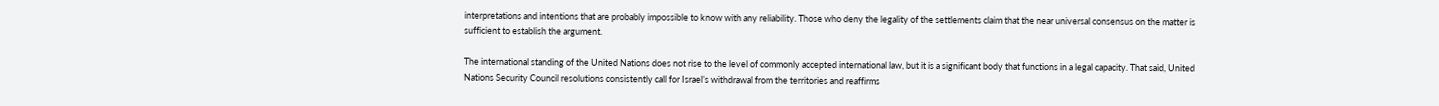interpretations and intentions that are probably impossible to know with any reliability. Those who deny the legality of the settlements claim that the near universal consensus on the matter is sufficient to establish the argument.

The international standing of the United Nations does not rise to the level of commonly accepted international law, but it is a significant body that functions in a legal capacity. That said, United Nations Security Council resolutions consistently call for Israel’s withdrawal from the territories and reaffirms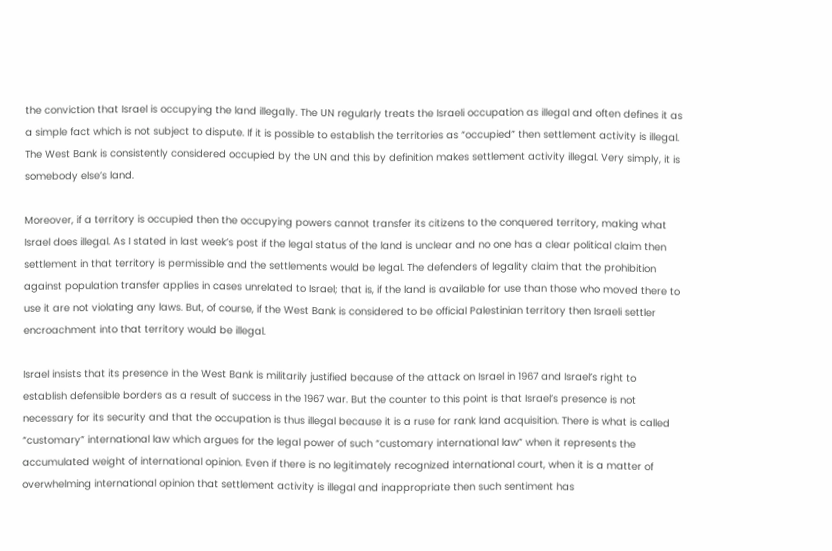the conviction that Israel is occupying the land illegally. The UN regularly treats the Israeli occupation as illegal and often defines it as a simple fact which is not subject to dispute. If it is possible to establish the territories as “occupied” then settlement activity is illegal. The West Bank is consistently considered occupied by the UN and this by definition makes settlement activity illegal. Very simply, it is somebody else’s land.

Moreover, if a territory is occupied then the occupying powers cannot transfer its citizens to the conquered territory, making what Israel does illegal. As I stated in last week’s post if the legal status of the land is unclear and no one has a clear political claim then settlement in that territory is permissible and the settlements would be legal. The defenders of legality claim that the prohibition against population transfer applies in cases unrelated to Israel; that is, if the land is available for use than those who moved there to use it are not violating any laws. But, of course, if the West Bank is considered to be official Palestinian territory then Israeli settler encroachment into that territory would be illegal.

Israel insists that its presence in the West Bank is militarily justified because of the attack on Israel in 1967 and Israel’s right to establish defensible borders as a result of success in the 1967 war. But the counter to this point is that Israel’s presence is not necessary for its security and that the occupation is thus illegal because it is a ruse for rank land acquisition. There is what is called “customary” international law which argues for the legal power of such “customary international law” when it represents the accumulated weight of international opinion. Even if there is no legitimately recognized international court, when it is a matter of overwhelming international opinion that settlement activity is illegal and inappropriate then such sentiment has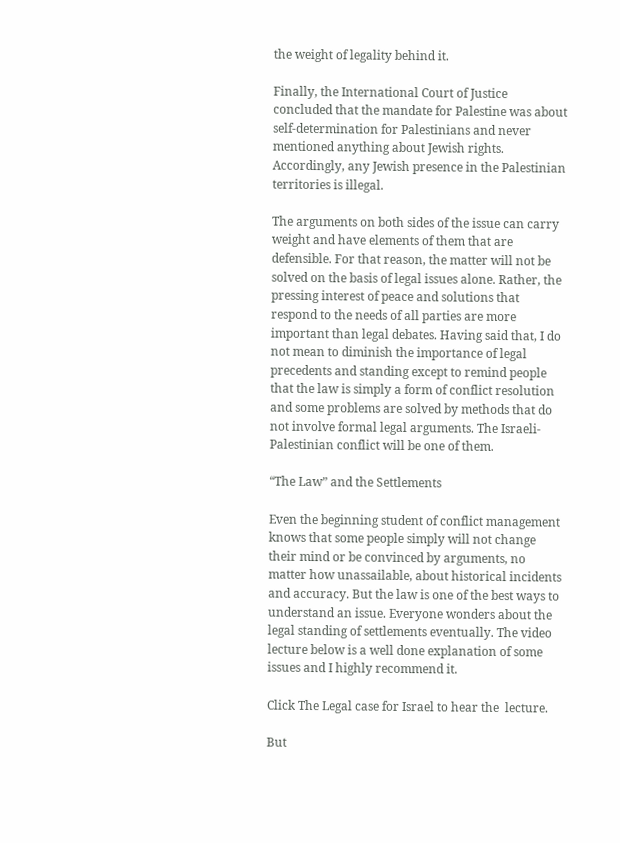the weight of legality behind it.

Finally, the International Court of Justice concluded that the mandate for Palestine was about self-determination for Palestinians and never mentioned anything about Jewish rights. Accordingly, any Jewish presence in the Palestinian territories is illegal.

The arguments on both sides of the issue can carry weight and have elements of them that are defensible. For that reason, the matter will not be solved on the basis of legal issues alone. Rather, the pressing interest of peace and solutions that respond to the needs of all parties are more important than legal debates. Having said that, I do not mean to diminish the importance of legal precedents and standing except to remind people that the law is simply a form of conflict resolution and some problems are solved by methods that do not involve formal legal arguments. The Israeli-Palestinian conflict will be one of them.

“The Law” and the Settlements

Even the beginning student of conflict management knows that some people simply will not change their mind or be convinced by arguments, no matter how unassailable, about historical incidents and accuracy. But the law is one of the best ways to understand an issue. Everyone wonders about the legal standing of settlements eventually. The video lecture below is a well done explanation of some issues and I highly recommend it.

Click The Legal case for Israel to hear the  lecture.

But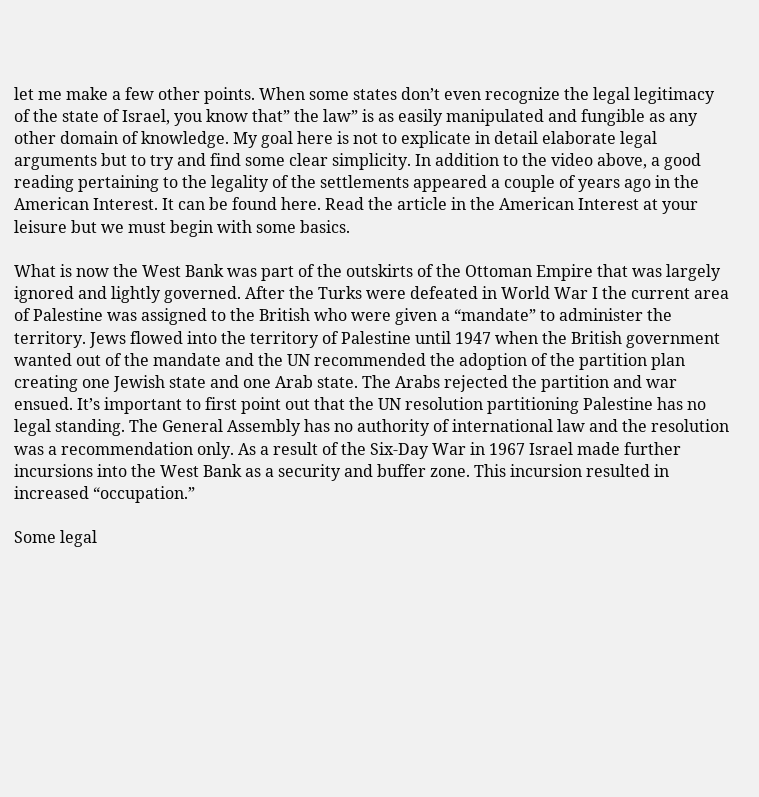let me make a few other points. When some states don’t even recognize the legal legitimacy of the state of Israel, you know that” the law” is as easily manipulated and fungible as any other domain of knowledge. My goal here is not to explicate in detail elaborate legal arguments but to try and find some clear simplicity. In addition to the video above, a good reading pertaining to the legality of the settlements appeared a couple of years ago in the American Interest. It can be found here. Read the article in the American Interest at your leisure but we must begin with some basics.

What is now the West Bank was part of the outskirts of the Ottoman Empire that was largely ignored and lightly governed. After the Turks were defeated in World War I the current area of Palestine was assigned to the British who were given a “mandate” to administer the territory. Jews flowed into the territory of Palestine until 1947 when the British government wanted out of the mandate and the UN recommended the adoption of the partition plan creating one Jewish state and one Arab state. The Arabs rejected the partition and war ensued. It’s important to first point out that the UN resolution partitioning Palestine has no legal standing. The General Assembly has no authority of international law and the resolution was a recommendation only. As a result of the Six-Day War in 1967 Israel made further incursions into the West Bank as a security and buffer zone. This incursion resulted in increased “occupation.”

Some legal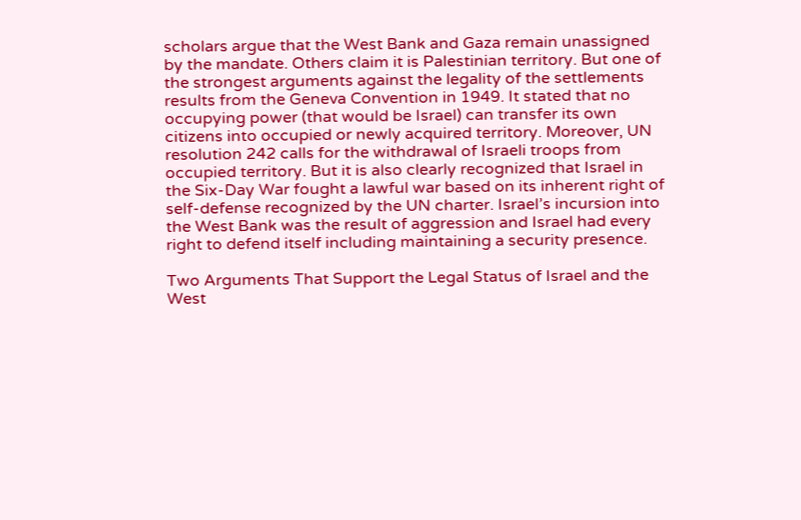scholars argue that the West Bank and Gaza remain unassigned by the mandate. Others claim it is Palestinian territory. But one of the strongest arguments against the legality of the settlements results from the Geneva Convention in 1949. It stated that no occupying power (that would be Israel) can transfer its own citizens into occupied or newly acquired territory. Moreover, UN resolution 242 calls for the withdrawal of Israeli troops from occupied territory. But it is also clearly recognized that Israel in the Six-Day War fought a lawful war based on its inherent right of self-defense recognized by the UN charter. Israel’s incursion into the West Bank was the result of aggression and Israel had every right to defend itself including maintaining a security presence.

Two Arguments That Support the Legal Status of Israel and the West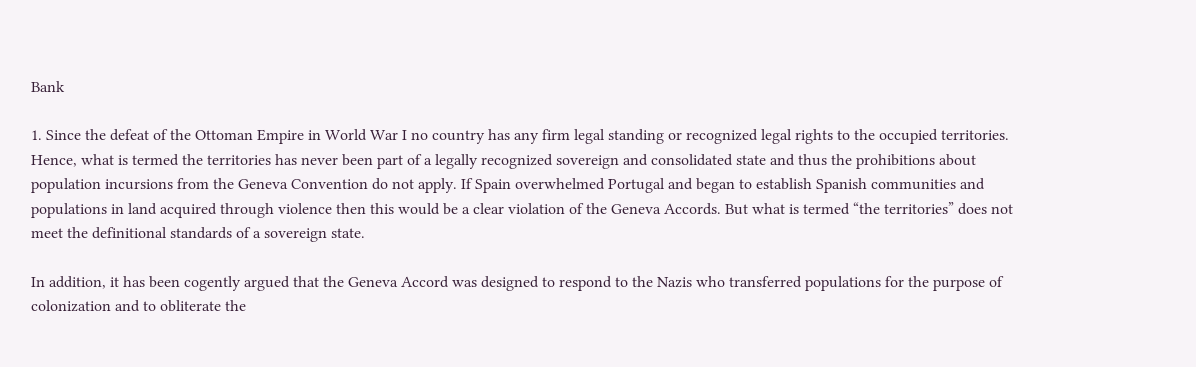Bank

1. Since the defeat of the Ottoman Empire in World War I no country has any firm legal standing or recognized legal rights to the occupied territories. Hence, what is termed the territories has never been part of a legally recognized sovereign and consolidated state and thus the prohibitions about population incursions from the Geneva Convention do not apply. If Spain overwhelmed Portugal and began to establish Spanish communities and populations in land acquired through violence then this would be a clear violation of the Geneva Accords. But what is termed “the territories” does not meet the definitional standards of a sovereign state.

In addition, it has been cogently argued that the Geneva Accord was designed to respond to the Nazis who transferred populations for the purpose of colonization and to obliterate the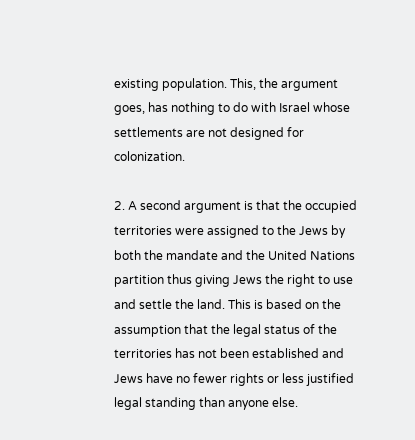existing population. This, the argument goes, has nothing to do with Israel whose settlements are not designed for colonization.

2. A second argument is that the occupied territories were assigned to the Jews by both the mandate and the United Nations partition thus giving Jews the right to use and settle the land. This is based on the assumption that the legal status of the territories has not been established and Jews have no fewer rights or less justified legal standing than anyone else.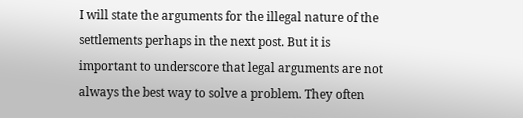I will state the arguments for the illegal nature of the settlements perhaps in the next post. But it is important to underscore that legal arguments are not always the best way to solve a problem. They often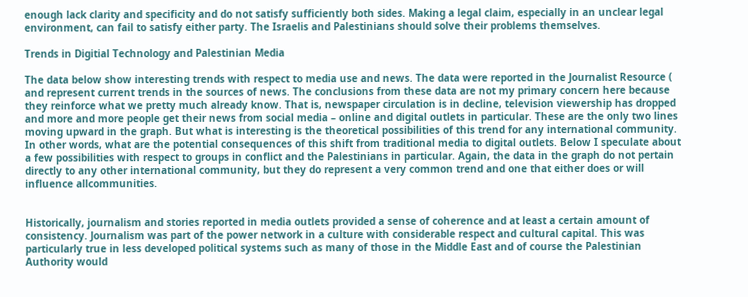enough lack clarity and specificity and do not satisfy sufficiently both sides. Making a legal claim, especially in an unclear legal environment, can fail to satisfy either party. The Israelis and Palestinians should solve their problems themselves.

Trends in Digitial Technology and Palestinian Media

The data below show interesting trends with respect to media use and news. The data were reported in the Journalist Resource ( and represent current trends in the sources of news. The conclusions from these data are not my primary concern here because they reinforce what we pretty much already know. That is, newspaper circulation is in decline, television viewership has dropped and more and more people get their news from social media – online and digital outlets in particular. These are the only two lines moving upward in the graph. But what is interesting is the theoretical possibilities of this trend for any international community. In other words, what are the potential consequences of this shift from traditional media to digital outlets. Below I speculate about a few possibilities with respect to groups in conflict and the Palestinians in particular. Again, the data in the graph do not pertain directly to any other international community, but they do represent a very common trend and one that either does or will influence allcommunities.


Historically, journalism and stories reported in media outlets provided a sense of coherence and at least a certain amount of consistency. Journalism was part of the power network in a culture with considerable respect and cultural capital. This was particularly true in less developed political systems such as many of those in the Middle East and of course the Palestinian Authority would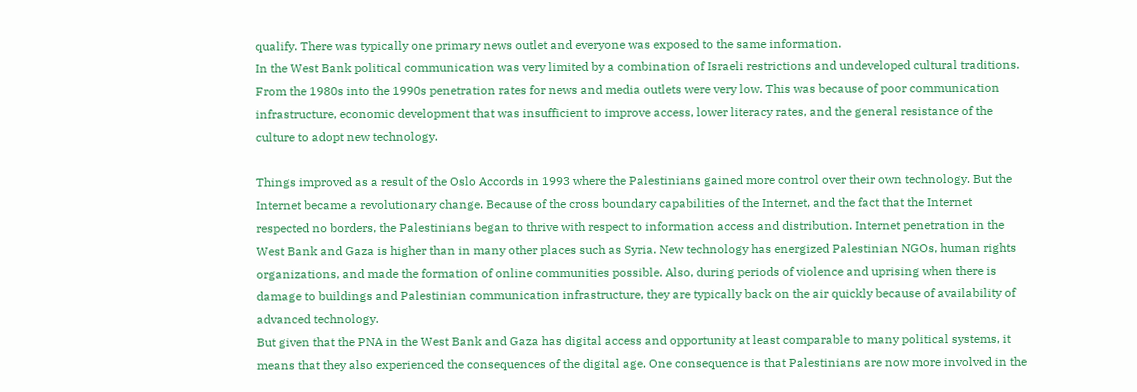qualify. There was typically one primary news outlet and everyone was exposed to the same information.
In the West Bank political communication was very limited by a combination of Israeli restrictions and undeveloped cultural traditions. From the 1980s into the 1990s penetration rates for news and media outlets were very low. This was because of poor communication infrastructure, economic development that was insufficient to improve access, lower literacy rates, and the general resistance of the culture to adopt new technology.

Things improved as a result of the Oslo Accords in 1993 where the Palestinians gained more control over their own technology. But the Internet became a revolutionary change. Because of the cross boundary capabilities of the Internet, and the fact that the Internet respected no borders, the Palestinians began to thrive with respect to information access and distribution. Internet penetration in the West Bank and Gaza is higher than in many other places such as Syria. New technology has energized Palestinian NGOs, human rights organizations, and made the formation of online communities possible. Also, during periods of violence and uprising when there is damage to buildings and Palestinian communication infrastructure, they are typically back on the air quickly because of availability of advanced technology.
But given that the PNA in the West Bank and Gaza has digital access and opportunity at least comparable to many political systems, it means that they also experienced the consequences of the digital age. One consequence is that Palestinians are now more involved in the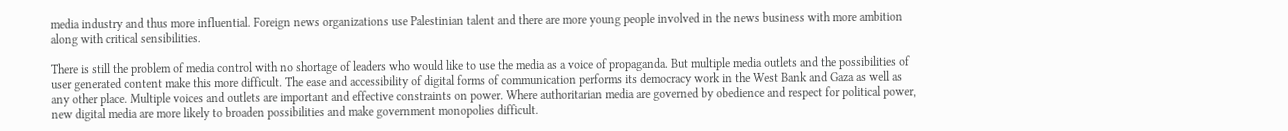media industry and thus more influential. Foreign news organizations use Palestinian talent and there are more young people involved in the news business with more ambition along with critical sensibilities.

There is still the problem of media control with no shortage of leaders who would like to use the media as a voice of propaganda. But multiple media outlets and the possibilities of user generated content make this more difficult. The ease and accessibility of digital forms of communication performs its democracy work in the West Bank and Gaza as well as any other place. Multiple voices and outlets are important and effective constraints on power. Where authoritarian media are governed by obedience and respect for political power, new digital media are more likely to broaden possibilities and make government monopolies difficult.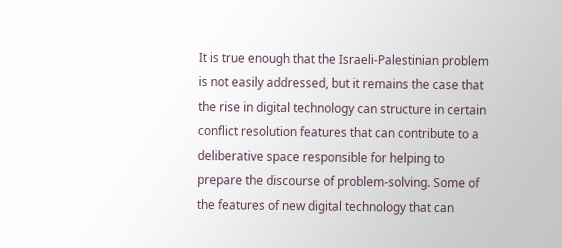It is true enough that the Israeli-Palestinian problem is not easily addressed, but it remains the case that the rise in digital technology can structure in certain conflict resolution features that can contribute to a deliberative space responsible for helping to prepare the discourse of problem-solving. Some of the features of new digital technology that can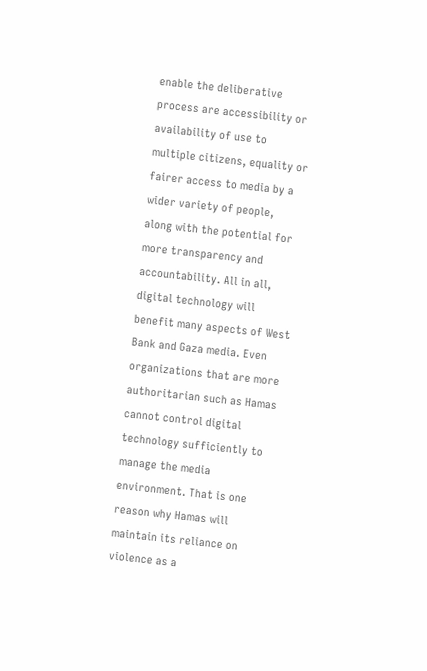enable the deliberative process are accessibility or availability of use to multiple citizens, equality or fairer access to media by a wider variety of people, along with the potential for more transparency and accountability. All in all, digital technology will benefit many aspects of West Bank and Gaza media. Even organizations that are more authoritarian such as Hamas cannot control digital technology sufficiently to manage the media environment. That is one reason why Hamas will maintain its reliance on violence as a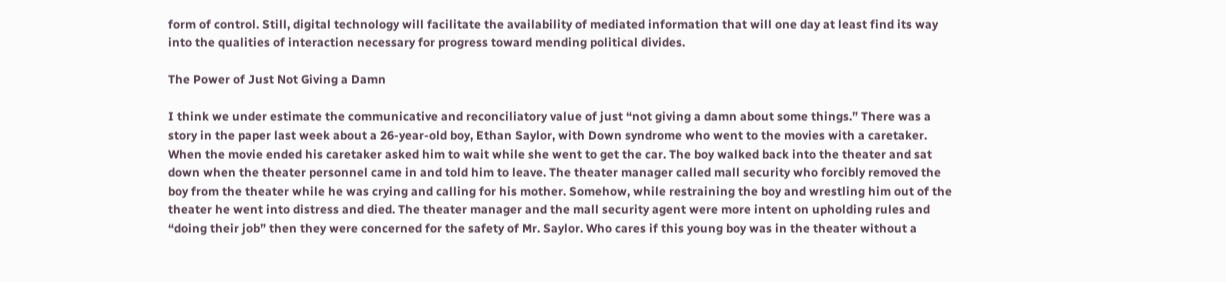form of control. Still, digital technology will facilitate the availability of mediated information that will one day at least find its way into the qualities of interaction necessary for progress toward mending political divides.

The Power of Just Not Giving a Damn

I think we under estimate the communicative and reconciliatory value of just “not giving a damn about some things.” There was a story in the paper last week about a 26-year-old boy, Ethan Saylor, with Down syndrome who went to the movies with a caretaker. When the movie ended his caretaker asked him to wait while she went to get the car. The boy walked back into the theater and sat down when the theater personnel came in and told him to leave. The theater manager called mall security who forcibly removed the boy from the theater while he was crying and calling for his mother. Somehow, while restraining the boy and wrestling him out of the theater he went into distress and died. The theater manager and the mall security agent were more intent on upholding rules and “doing their job” then they were concerned for the safety of Mr. Saylor. Who cares if this young boy was in the theater without a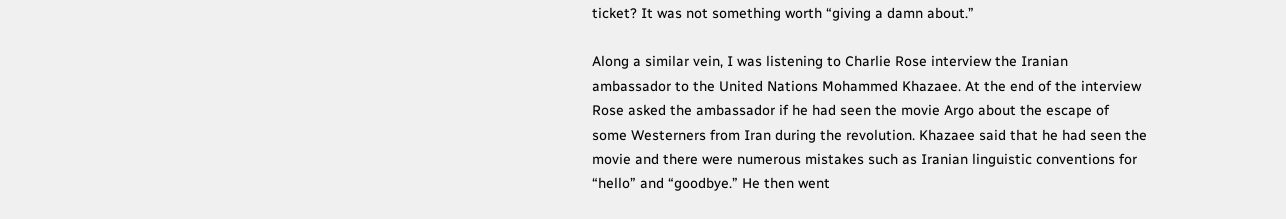ticket? It was not something worth “giving a damn about.”

Along a similar vein, I was listening to Charlie Rose interview the Iranian ambassador to the United Nations Mohammed Khazaee. At the end of the interview Rose asked the ambassador if he had seen the movie Argo about the escape of some Westerners from Iran during the revolution. Khazaee said that he had seen the movie and there were numerous mistakes such as Iranian linguistic conventions for “hello” and “goodbye.” He then went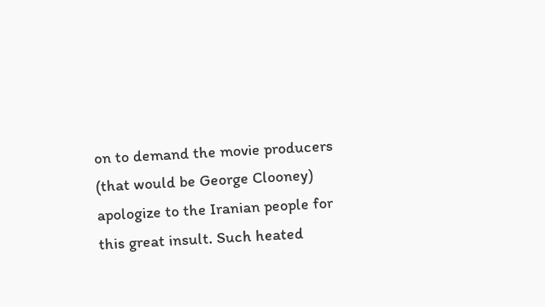on to demand the movie producers (that would be George Clooney) apologize to the Iranian people for this great insult. Such heated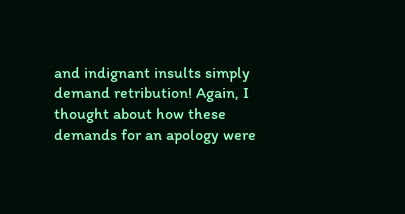and indignant insults simply demand retribution! Again, I thought about how these demands for an apology were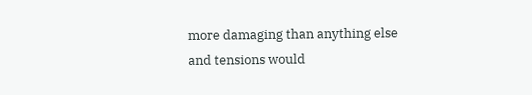more damaging than anything else and tensions would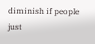diminish if people just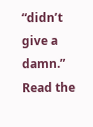“didn’t give a damn.” Read the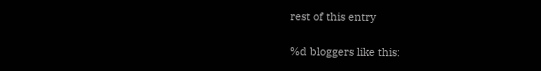rest of this entry

%d bloggers like this: